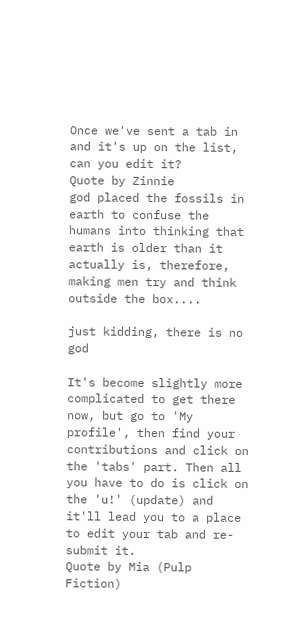Once we've sent a tab in and it's up on the list, can you edit it?
Quote by Zinnie
god placed the fossils in earth to confuse the humans into thinking that earth is older than it actually is, therefore, making men try and think outside the box....

just kidding, there is no god

It's become slightly more complicated to get there now, but go to 'My profile', then find your contributions and click on the 'tabs' part. Then all you have to do is click on the 'u!' (update) and it'll lead you to a place to edit your tab and re-submit it.
Quote by Mia (Pulp Fiction)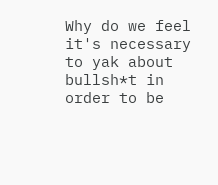Why do we feel it's necessary to yak about bullsh*t in order to be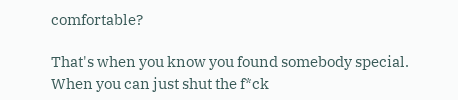comfortable?

That's when you know you found somebody special. When you can just shut the f*ck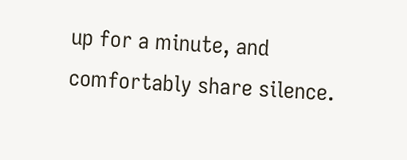up for a minute, and comfortably share silence.